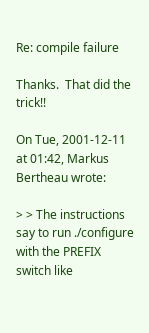Re: compile failure

Thanks.  That did the trick!!

On Tue, 2001-12-11 at 01:42, Markus Bertheau wrote:

> > The instructions say to run ./configure with the PREFIX switch like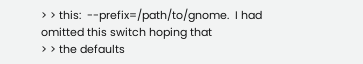> > this:  --prefix=/path/to/gnome.  I had omitted this switch hoping that
> > the defaults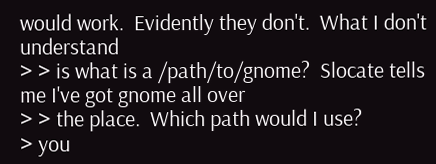would work.  Evidently they don't.  What I don't understand
> > is what is a /path/to/gnome?  Slocate tells me I've got gnome all over
> > the place.  Which path would I use?
> you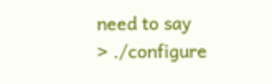need to say
> ./configure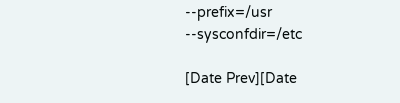--prefix=/usr --sysconfdir=/etc

[Date Prev][Date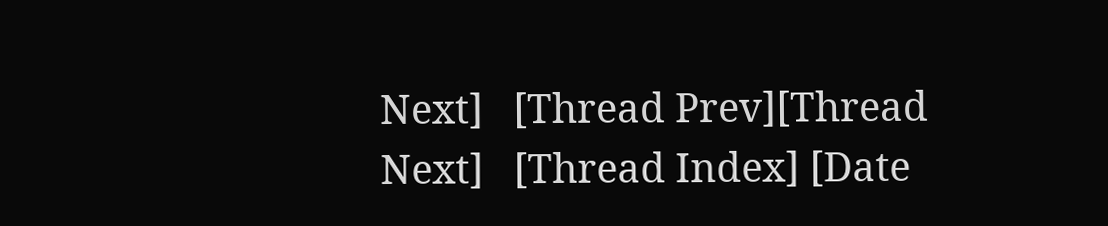Next]   [Thread Prev][Thread Next]   [Thread Index] [Date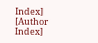Index] [Author Index]